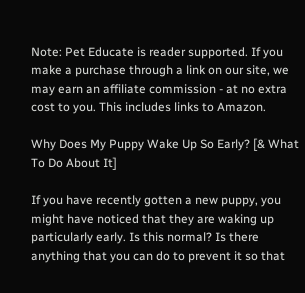Note: Pet Educate is reader supported. If you make a purchase through a link on our site, we may earn an affiliate commission - at no extra cost to you. This includes links to Amazon.

Why Does My Puppy Wake Up So Early? [& What To Do About It]

If you have recently gotten a new puppy, you might have noticed that they are waking up particularly early. Is this normal? Is there anything that you can do to prevent it so that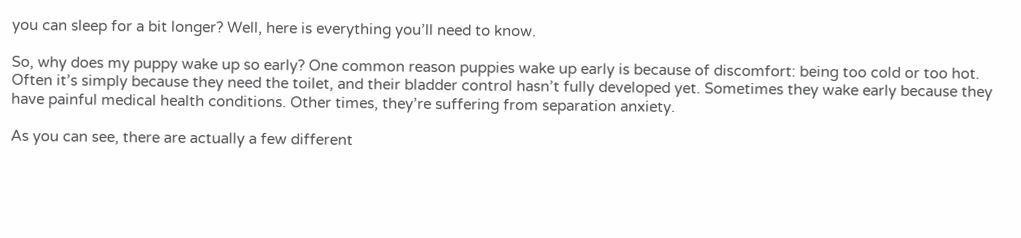you can sleep for a bit longer? Well, here is everything you’ll need to know.

So, why does my puppy wake up so early? One common reason puppies wake up early is because of discomfort: being too cold or too hot. Often it’s simply because they need the toilet, and their bladder control hasn’t fully developed yet. Sometimes they wake early because they have painful medical health conditions. Other times, they’re suffering from separation anxiety.

As you can see, there are actually a few different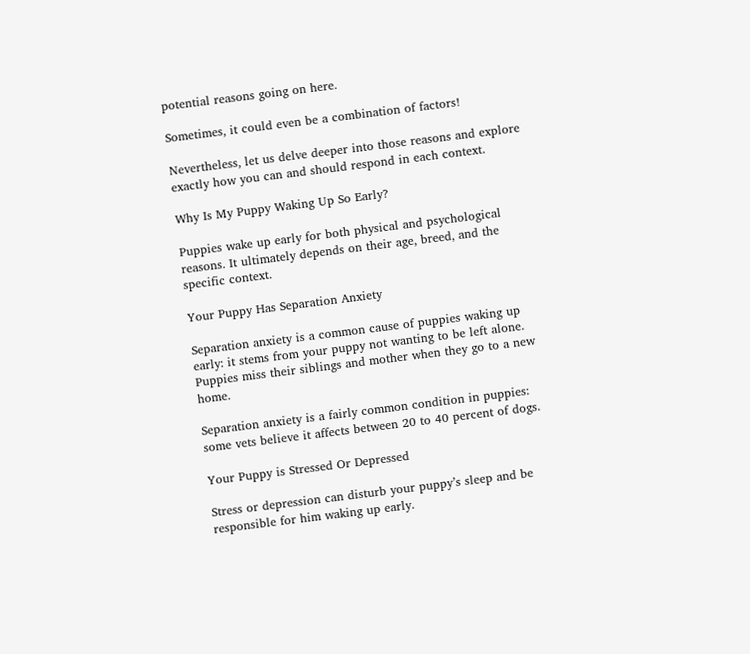potential reasons going on here.

Sometimes, it could even be a combination of factors!

Nevertheless, let us delve deeper into those reasons and explore exactly how you can and should respond in each context.

Why Is My Puppy Waking Up So Early?

Puppies wake up early for both physical and psychological reasons. It ultimately depends on their age, breed, and the specific context.

Your Puppy Has Separation Anxiety

Separation anxiety is a common cause of puppies waking up early: it stems from your puppy not wanting to be left alone. Puppies miss their siblings and mother when they go to a new home.

Separation anxiety is a fairly common condition in puppies: some vets believe it affects between 20 to 40 percent of dogs.

Your Puppy is Stressed Or Depressed

Stress or depression can disturb your puppy’s sleep and be responsible for him waking up early.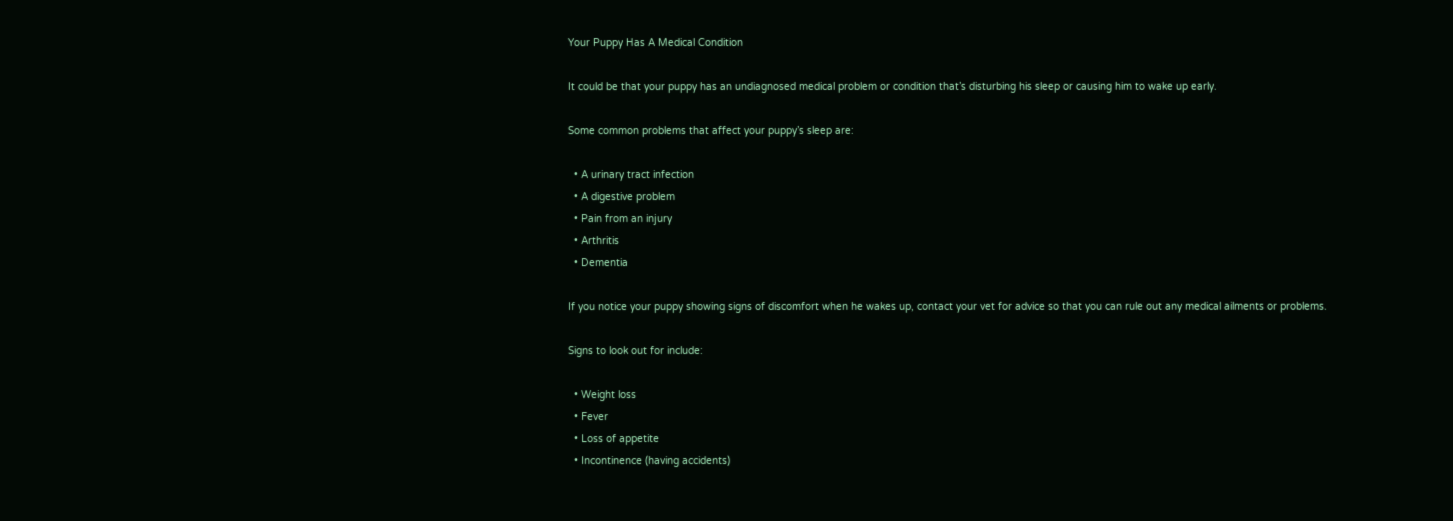Your Puppy Has A Medical Condition

It could be that your puppy has an undiagnosed medical problem or condition that’s disturbing his sleep or causing him to wake up early.

Some common problems that affect your puppy’s sleep are:

  • A urinary tract infection
  • A digestive problem
  • Pain from an injury
  • Arthritis
  • Dementia

If you notice your puppy showing signs of discomfort when he wakes up, contact your vet for advice so that you can rule out any medical ailments or problems.

Signs to look out for include:

  • Weight loss
  • Fever
  • Loss of appetite
  • Incontinence (having accidents)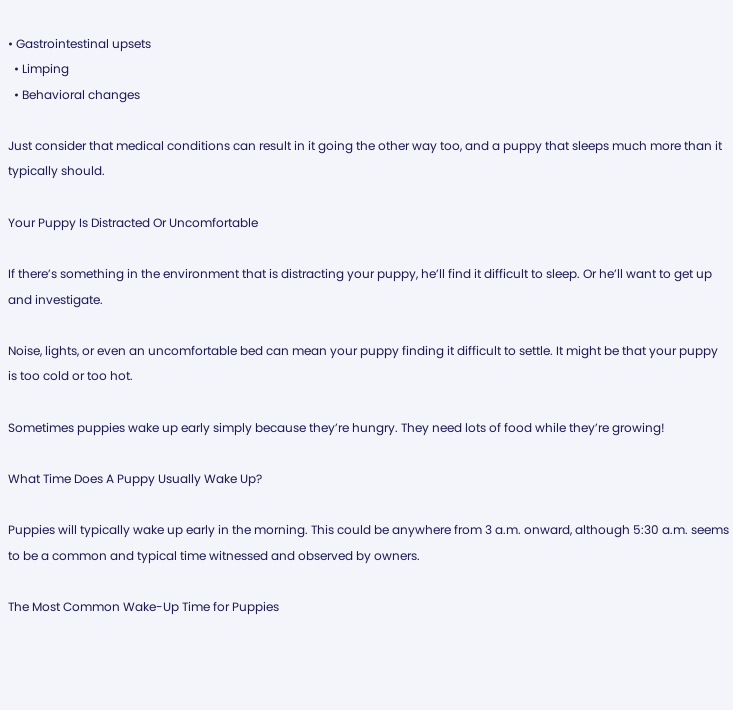• Gastrointestinal upsets
  • Limping
  • Behavioral changes

Just consider that medical conditions can result in it going the other way too, and a puppy that sleeps much more than it typically should.

Your Puppy Is Distracted Or Uncomfortable

If there’s something in the environment that is distracting your puppy, he’ll find it difficult to sleep. Or he’ll want to get up and investigate.

Noise, lights, or even an uncomfortable bed can mean your puppy finding it difficult to settle. It might be that your puppy is too cold or too hot.

Sometimes puppies wake up early simply because they’re hungry. They need lots of food while they’re growing!

What Time Does A Puppy Usually Wake Up?

Puppies will typically wake up early in the morning. This could be anywhere from 3 a.m. onward, although 5:30 a.m. seems to be a common and typical time witnessed and observed by owners.

The Most Common Wake-Up Time for Puppies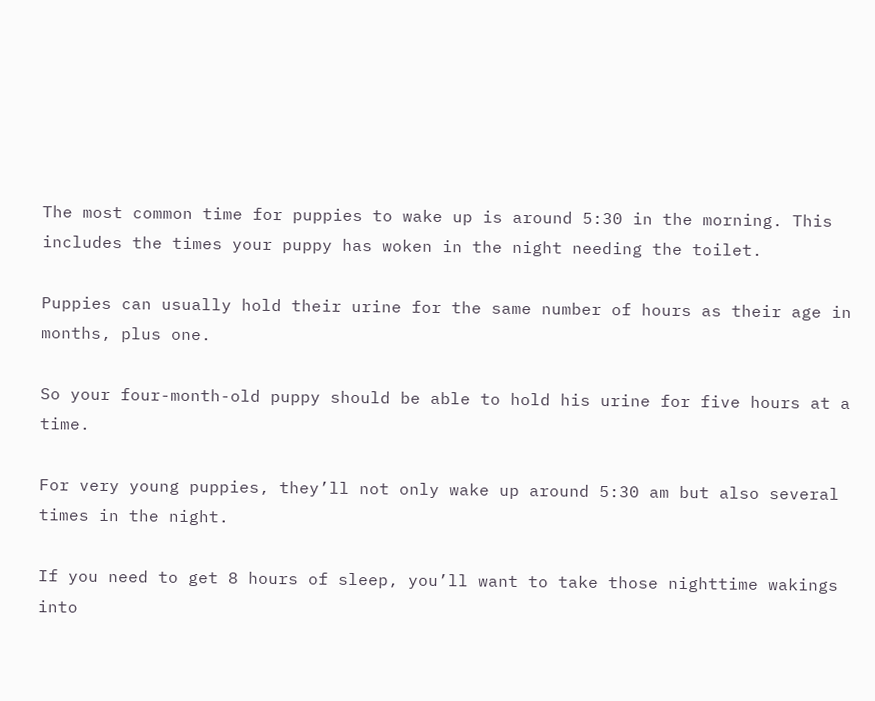The most common time for puppies to wake up is around 5:30 in the morning. This includes the times your puppy has woken in the night needing the toilet.

Puppies can usually hold their urine for the same number of hours as their age in months, plus one.

So your four-month-old puppy should be able to hold his urine for five hours at a time.

For very young puppies, they’ll not only wake up around 5:30 am but also several times in the night.

If you need to get 8 hours of sleep, you’ll want to take those nighttime wakings into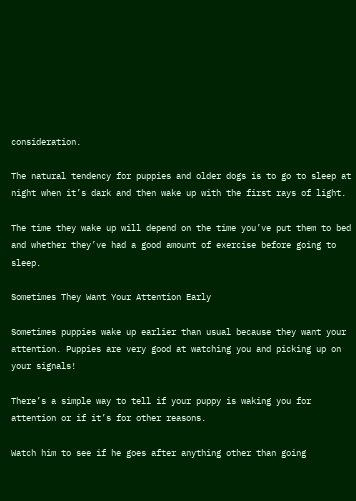consideration.

The natural tendency for puppies and older dogs is to go to sleep at night when it’s dark and then wake up with the first rays of light.

The time they wake up will depend on the time you’ve put them to bed and whether they’ve had a good amount of exercise before going to sleep.

Sometimes They Want Your Attention Early

Sometimes puppies wake up earlier than usual because they want your attention. Puppies are very good at watching you and picking up on your signals!

There’s a simple way to tell if your puppy is waking you for attention or if it’s for other reasons.

Watch him to see if he goes after anything other than going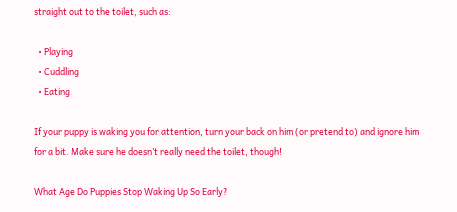straight out to the toilet, such as:

  • Playing
  • Cuddling
  • Eating

If your puppy is waking you for attention, turn your back on him (or pretend to) and ignore him for a bit. Make sure he doesn’t really need the toilet, though!

What Age Do Puppies Stop Waking Up So Early?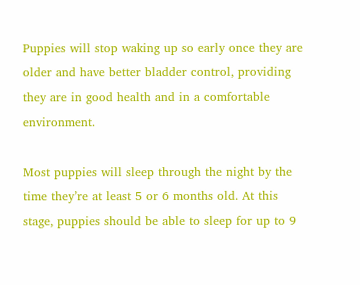Puppies will stop waking up so early once they are older and have better bladder control, providing they are in good health and in a comfortable environment.

Most puppies will sleep through the night by the time they’re at least 5 or 6 months old. At this stage, puppies should be able to sleep for up to 9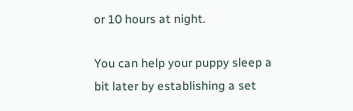or 10 hours at night.

You can help your puppy sleep a bit later by establishing a set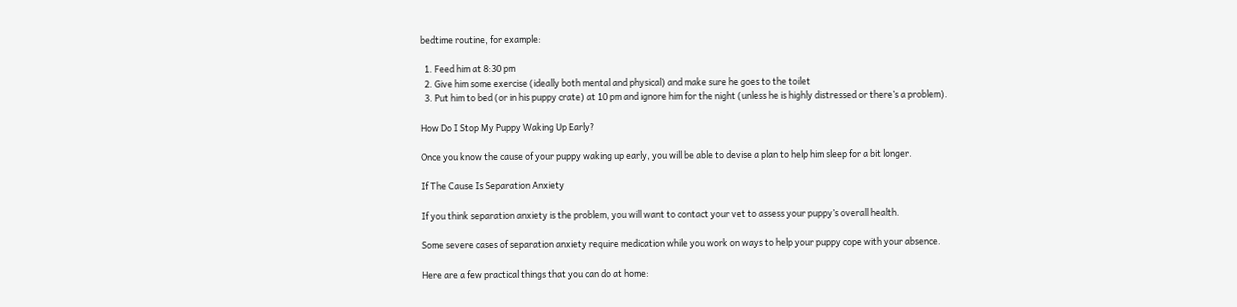bedtime routine, for example:

  1. Feed him at 8:30 pm
  2. Give him some exercise (ideally both mental and physical) and make sure he goes to the toilet
  3. Put him to bed (or in his puppy crate) at 10 pm and ignore him for the night (unless he is highly distressed or there’s a problem).

How Do I Stop My Puppy Waking Up Early?

Once you know the cause of your puppy waking up early, you will be able to devise a plan to help him sleep for a bit longer.

If The Cause Is Separation Anxiety

If you think separation anxiety is the problem, you will want to contact your vet to assess your puppy’s overall health.

Some severe cases of separation anxiety require medication while you work on ways to help your puppy cope with your absence.

Here are a few practical things that you can do at home: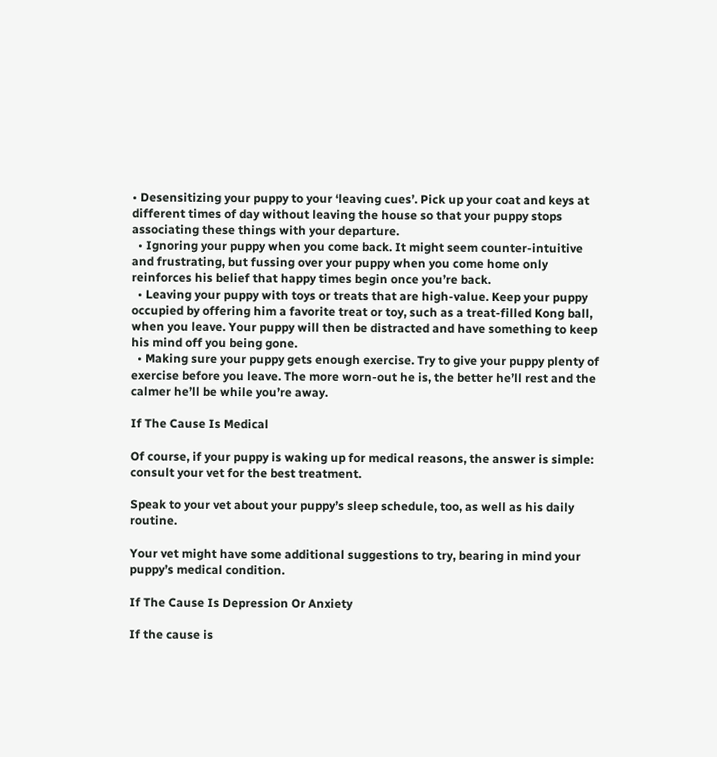• Desensitizing your puppy to your ‘leaving cues’. Pick up your coat and keys at different times of day without leaving the house so that your puppy stops associating these things with your departure.
  • Ignoring your puppy when you come back. It might seem counter-intuitive and frustrating, but fussing over your puppy when you come home only reinforces his belief that happy times begin once you’re back.
  • Leaving your puppy with toys or treats that are high-value. Keep your puppy occupied by offering him a favorite treat or toy, such as a treat-filled Kong ball, when you leave. Your puppy will then be distracted and have something to keep his mind off you being gone.
  • Making sure your puppy gets enough exercise. Try to give your puppy plenty of exercise before you leave. The more worn-out he is, the better he’ll rest and the calmer he’ll be while you’re away.

If The Cause Is Medical

Of course, if your puppy is waking up for medical reasons, the answer is simple: consult your vet for the best treatment.

Speak to your vet about your puppy’s sleep schedule, too, as well as his daily routine.

Your vet might have some additional suggestions to try, bearing in mind your puppy’s medical condition.

If The Cause Is Depression Or Anxiety

If the cause is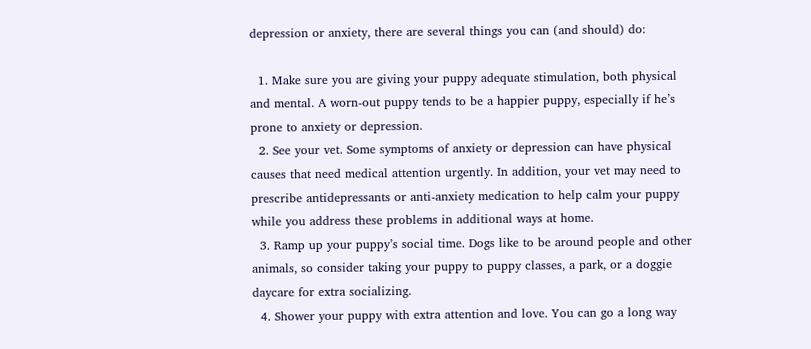depression or anxiety, there are several things you can (and should) do:

  1. Make sure you are giving your puppy adequate stimulation, both physical and mental. A worn-out puppy tends to be a happier puppy, especially if he’s prone to anxiety or depression.
  2. See your vet. Some symptoms of anxiety or depression can have physical causes that need medical attention urgently. In addition, your vet may need to prescribe antidepressants or anti-anxiety medication to help calm your puppy while you address these problems in additional ways at home.
  3. Ramp up your puppy’s social time. Dogs like to be around people and other animals, so consider taking your puppy to puppy classes, a park, or a doggie daycare for extra socializing.
  4. Shower your puppy with extra attention and love. You can go a long way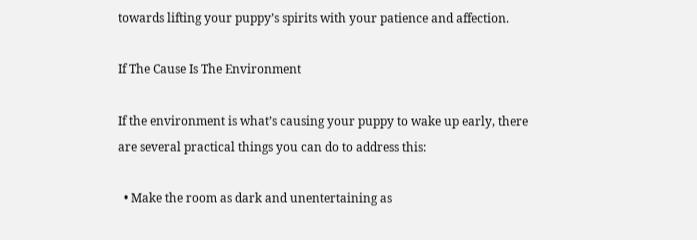towards lifting your puppy’s spirits with your patience and affection.

If The Cause Is The Environment

If the environment is what’s causing your puppy to wake up early, there are several practical things you can do to address this:

  • Make the room as dark and unentertaining as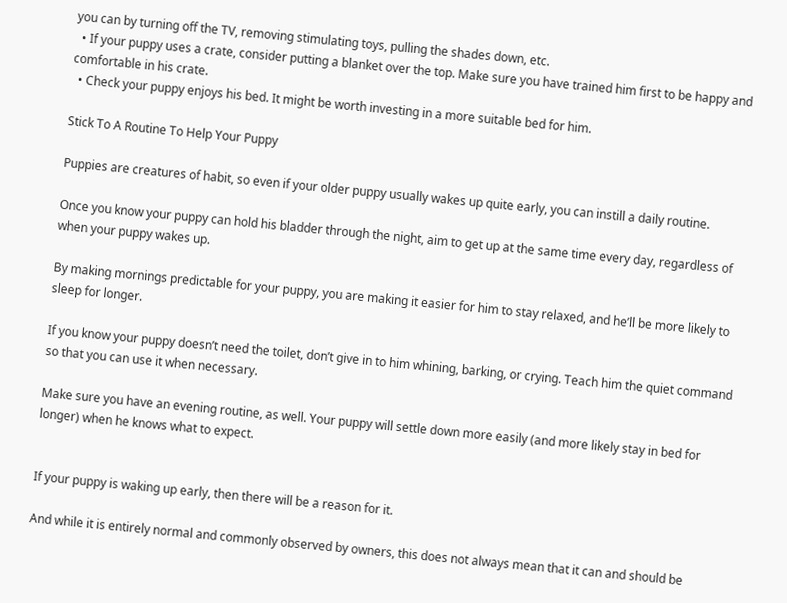you can by turning off the TV, removing stimulating toys, pulling the shades down, etc.
  • If your puppy uses a crate, consider putting a blanket over the top. Make sure you have trained him first to be happy and comfortable in his crate.
  • Check your puppy enjoys his bed. It might be worth investing in a more suitable bed for him.

Stick To A Routine To Help Your Puppy

Puppies are creatures of habit, so even if your older puppy usually wakes up quite early, you can instill a daily routine.

Once you know your puppy can hold his bladder through the night, aim to get up at the same time every day, regardless of when your puppy wakes up.

By making mornings predictable for your puppy, you are making it easier for him to stay relaxed, and he’ll be more likely to sleep for longer.

If you know your puppy doesn’t need the toilet, don’t give in to him whining, barking, or crying. Teach him the quiet command so that you can use it when necessary.

Make sure you have an evening routine, as well. Your puppy will settle down more easily (and more likely stay in bed for longer) when he knows what to expect.


If your puppy is waking up early, then there will be a reason for it.

And while it is entirely normal and commonly observed by owners, this does not always mean that it can and should be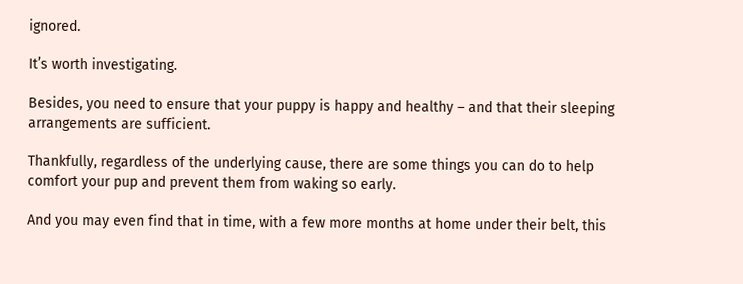ignored.

It’s worth investigating.

Besides, you need to ensure that your puppy is happy and healthy – and that their sleeping arrangements are sufficient.

Thankfully, regardless of the underlying cause, there are some things you can do to help comfort your pup and prevent them from waking so early.

And you may even find that in time, with a few more months at home under their belt, this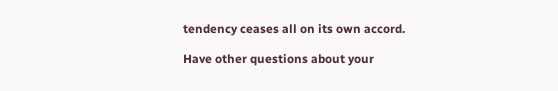tendency ceases all on its own accord.

Have other questions about your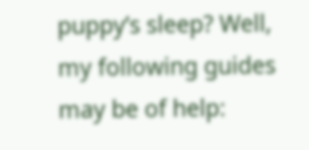puppy’s sleep? Well, my following guides may be of help: